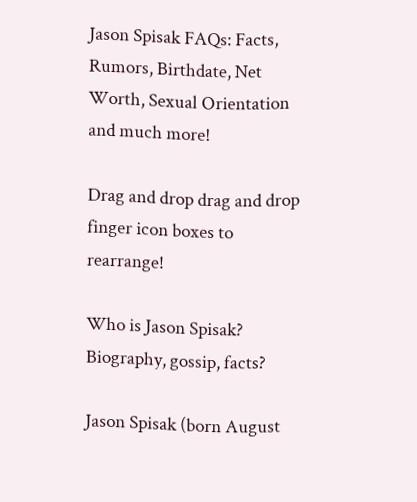Jason Spisak FAQs: Facts, Rumors, Birthdate, Net Worth, Sexual Orientation and much more!

Drag and drop drag and drop finger icon boxes to rearrange!

Who is Jason Spisak? Biography, gossip, facts?

Jason Spisak (born August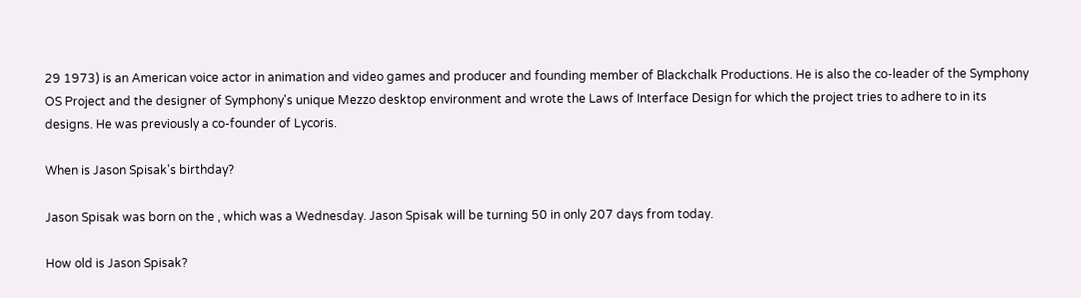29 1973) is an American voice actor in animation and video games and producer and founding member of Blackchalk Productions. He is also the co-leader of the Symphony OS Project and the designer of Symphony's unique Mezzo desktop environment and wrote the Laws of Interface Design for which the project tries to adhere to in its designs. He was previously a co-founder of Lycoris.

When is Jason Spisak's birthday?

Jason Spisak was born on the , which was a Wednesday. Jason Spisak will be turning 50 in only 207 days from today.

How old is Jason Spisak?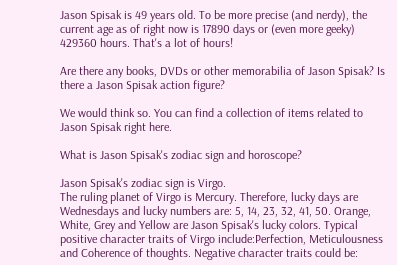Jason Spisak is 49 years old. To be more precise (and nerdy), the current age as of right now is 17890 days or (even more geeky) 429360 hours. That's a lot of hours!

Are there any books, DVDs or other memorabilia of Jason Spisak? Is there a Jason Spisak action figure?

We would think so. You can find a collection of items related to Jason Spisak right here.

What is Jason Spisak's zodiac sign and horoscope?

Jason Spisak's zodiac sign is Virgo.
The ruling planet of Virgo is Mercury. Therefore, lucky days are Wednesdays and lucky numbers are: 5, 14, 23, 32, 41, 50. Orange, White, Grey and Yellow are Jason Spisak's lucky colors. Typical positive character traits of Virgo include:Perfection, Meticulousness and Coherence of thoughts. Negative character traits could be: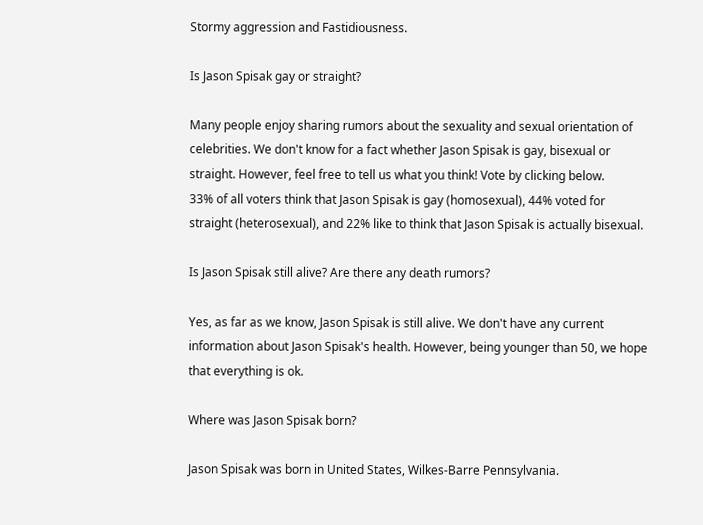Stormy aggression and Fastidiousness.

Is Jason Spisak gay or straight?

Many people enjoy sharing rumors about the sexuality and sexual orientation of celebrities. We don't know for a fact whether Jason Spisak is gay, bisexual or straight. However, feel free to tell us what you think! Vote by clicking below.
33% of all voters think that Jason Spisak is gay (homosexual), 44% voted for straight (heterosexual), and 22% like to think that Jason Spisak is actually bisexual.

Is Jason Spisak still alive? Are there any death rumors?

Yes, as far as we know, Jason Spisak is still alive. We don't have any current information about Jason Spisak's health. However, being younger than 50, we hope that everything is ok.

Where was Jason Spisak born?

Jason Spisak was born in United States, Wilkes-Barre Pennsylvania.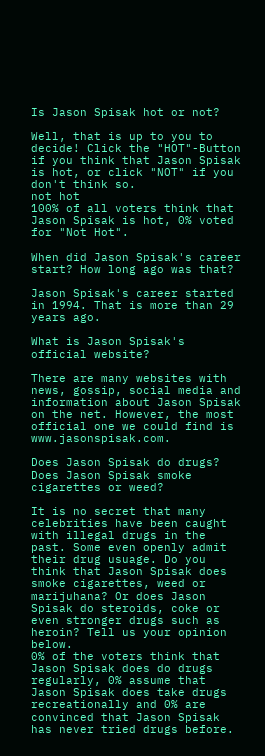Is Jason Spisak hot or not?

Well, that is up to you to decide! Click the "HOT"-Button if you think that Jason Spisak is hot, or click "NOT" if you don't think so.
not hot
100% of all voters think that Jason Spisak is hot, 0% voted for "Not Hot".

When did Jason Spisak's career start? How long ago was that?

Jason Spisak's career started in 1994. That is more than 29 years ago.

What is Jason Spisak's official website?

There are many websites with news, gossip, social media and information about Jason Spisak on the net. However, the most official one we could find is www.jasonspisak.com.

Does Jason Spisak do drugs? Does Jason Spisak smoke cigarettes or weed?

It is no secret that many celebrities have been caught with illegal drugs in the past. Some even openly admit their drug usuage. Do you think that Jason Spisak does smoke cigarettes, weed or marijuhana? Or does Jason Spisak do steroids, coke or even stronger drugs such as heroin? Tell us your opinion below.
0% of the voters think that Jason Spisak does do drugs regularly, 0% assume that Jason Spisak does take drugs recreationally and 0% are convinced that Jason Spisak has never tried drugs before.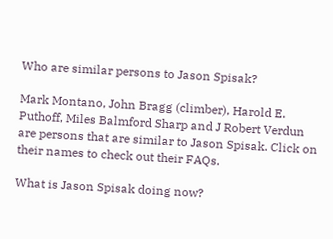Who are similar persons to Jason Spisak?

Mark Montano, John Bragg (climber), Harold E. Puthoff, Miles Balmford Sharp and J Robert Verdun are persons that are similar to Jason Spisak. Click on their names to check out their FAQs.

What is Jason Spisak doing now?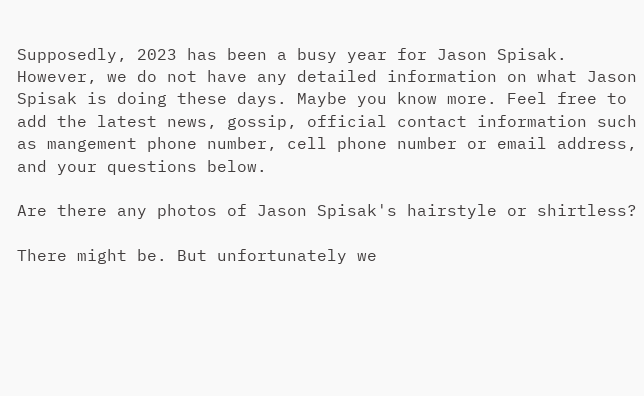Supposedly, 2023 has been a busy year for Jason Spisak. However, we do not have any detailed information on what Jason Spisak is doing these days. Maybe you know more. Feel free to add the latest news, gossip, official contact information such as mangement phone number, cell phone number or email address, and your questions below.

Are there any photos of Jason Spisak's hairstyle or shirtless?

There might be. But unfortunately we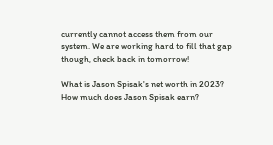currently cannot access them from our system. We are working hard to fill that gap though, check back in tomorrow!

What is Jason Spisak's net worth in 2023? How much does Jason Spisak earn?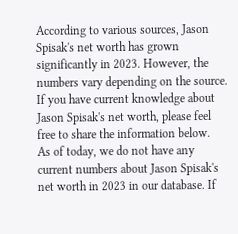According to various sources, Jason Spisak's net worth has grown significantly in 2023. However, the numbers vary depending on the source. If you have current knowledge about Jason Spisak's net worth, please feel free to share the information below.
As of today, we do not have any current numbers about Jason Spisak's net worth in 2023 in our database. If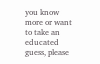you know more or want to take an educated guess, please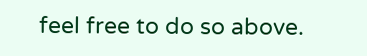feel free to do so above.